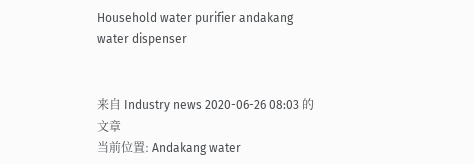Household water purifier andakang water dispenser


来自 Industry news 2020-06-26 08:03 的文章
当前位置: Andakang water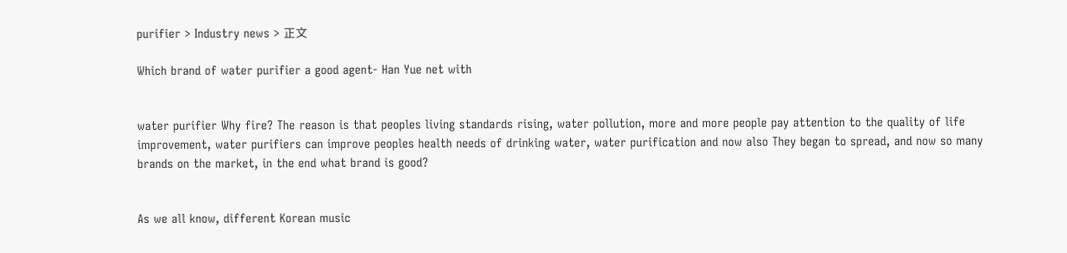purifier > Industry news > 正文

Which brand of water purifier a good agent- Han Yue net with


water purifier Why fire? The reason is that peoples living standards rising, water pollution, more and more people pay attention to the quality of life improvement, water purifiers can improve peoples health needs of drinking water, water purification and now also They began to spread, and now so many brands on the market, in the end what brand is good?


As we all know, different Korean music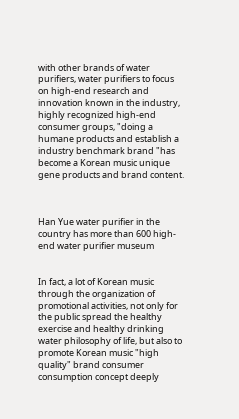with other brands of water purifiers, water purifiers to focus on high-end research and innovation known in the industry, highly recognized high-end consumer groups, "doing a humane products and establish a industry benchmark brand "has become a Korean music unique gene products and brand content.



Han Yue water purifier in the country has more than 600 high-end water purifier museum


In fact, a lot of Korean music through the organization of promotional activities, not only for the public spread the healthy exercise and healthy drinking water philosophy of life, but also to promote Korean music "high quality" brand consumer consumption concept deeply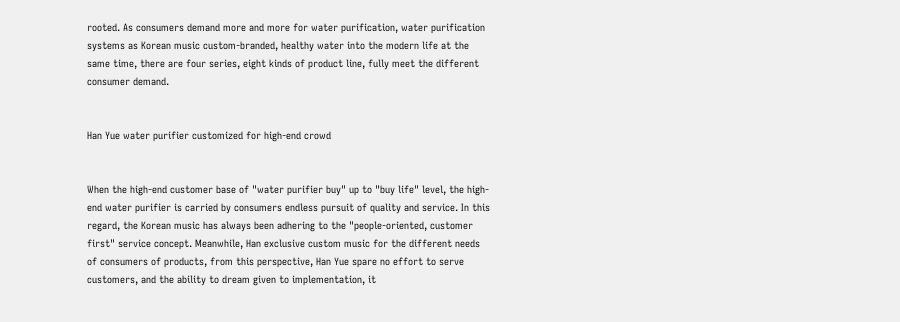rooted. As consumers demand more and more for water purification, water purification systems as Korean music custom-branded, healthy water into the modern life at the same time, there are four series, eight kinds of product line, fully meet the different consumer demand.


Han Yue water purifier customized for high-end crowd


When the high-end customer base of "water purifier buy" up to "buy life" level, the high-end water purifier is carried by consumers endless pursuit of quality and service. In this regard, the Korean music has always been adhering to the "people-oriented, customer first" service concept. Meanwhile, Han exclusive custom music for the different needs of consumers of products, from this perspective, Han Yue spare no effort to serve customers, and the ability to dream given to implementation, it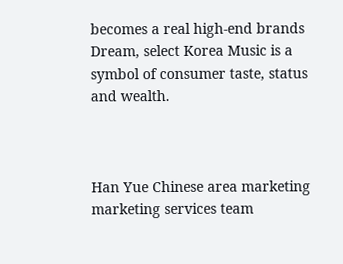becomes a real high-end brands Dream, select Korea Music is a symbol of consumer taste, status and wealth.



Han Yue Chinese area marketing marketing services team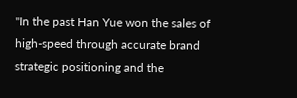"In the past Han Yue won the sales of high-speed through accurate brand strategic positioning and the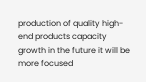production of quality high-end products capacity growth in the future it will be more focused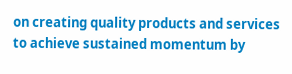on creating quality products and services to achieve sustained momentum by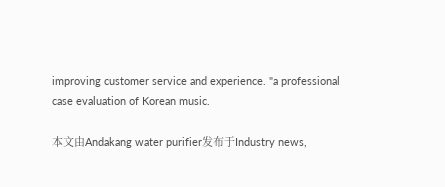improving customer service and experience. "a professional case evaluation of Korean music.

本文由Andakang water purifier发布于Industry news,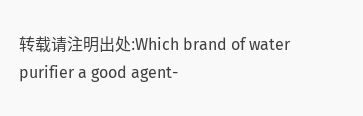转载请注明出处:Which brand of water purifier a good agent-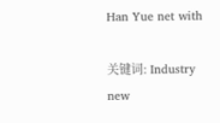Han Yue net with

关键词: Industry new